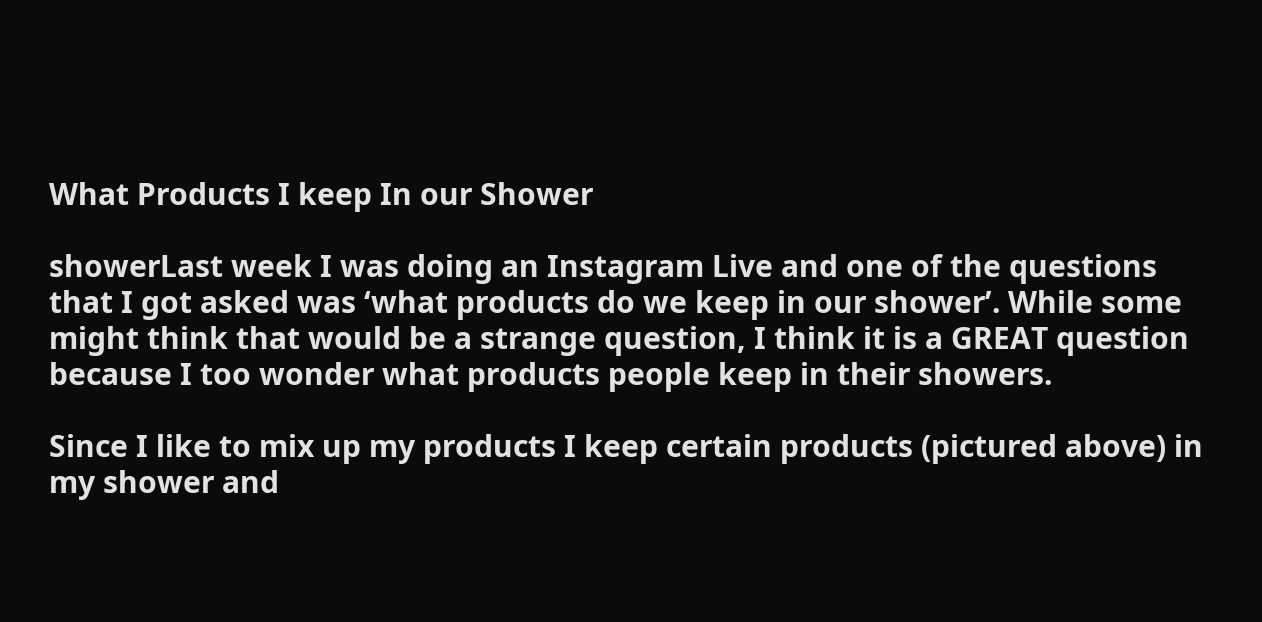What Products I keep In our Shower

showerLast week I was doing an Instagram Live and one of the questions that I got asked was ‘what products do we keep in our shower’. While some might think that would be a strange question, I think it is a GREAT question because I too wonder what products people keep in their showers.

Since I like to mix up my products I keep certain products (pictured above) in my shower and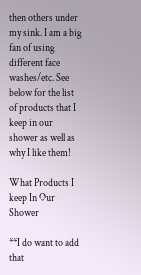then others under my sink. I am a big fan of using different face washes/etc. See below for the list of products that I keep in our shower as well as why I like them!

What Products I keep In Our Shower

**I do want to add that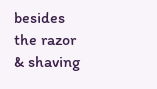besides the razor & shaving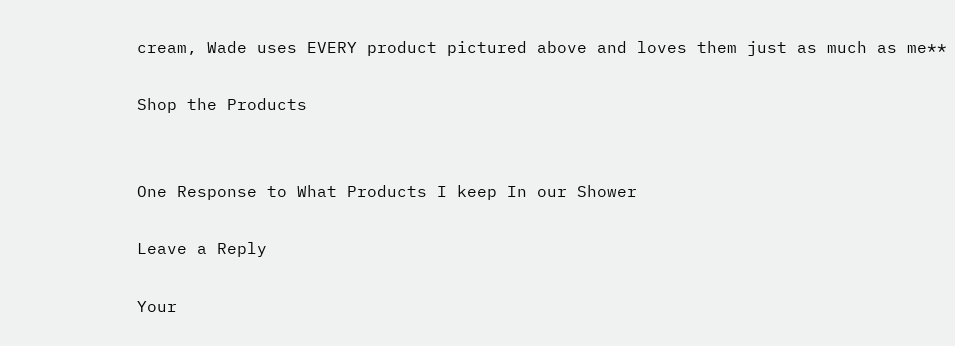cream, Wade uses EVERY product pictured above and loves them just as much as me**

Shop the Products


One Response to What Products I keep In our Shower

Leave a Reply

Your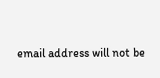email address will not be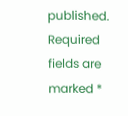published. Required fields are marked *